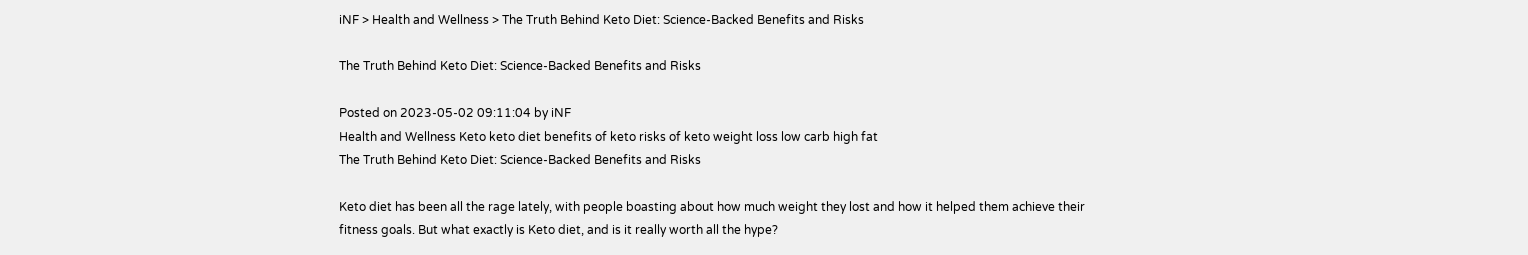iNF > Health and Wellness > The Truth Behind Keto Diet: Science-Backed Benefits and Risks

The Truth Behind Keto Diet: Science-Backed Benefits and Risks

Posted on 2023-05-02 09:11:04 by iNF
Health and Wellness Keto keto diet benefits of keto risks of keto weight loss low carb high fat
The Truth Behind Keto Diet: Science-Backed Benefits and Risks

Keto diet has been all the rage lately, with people boasting about how much weight they lost and how it helped them achieve their fitness goals. But what exactly is Keto diet, and is it really worth all the hype?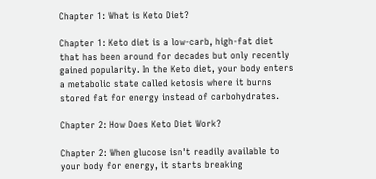Chapter 1: What is Keto Diet?

Chapter 1: Keto diet is a low-carb, high-fat diet that has been around for decades but only recently gained popularity. In the Keto diet, your body enters a metabolic state called ketosis where it burns stored fat for energy instead of carbohydrates.

Chapter 2: How Does Keto Diet Work?

Chapter 2: When glucose isn't readily available to your body for energy, it starts breaking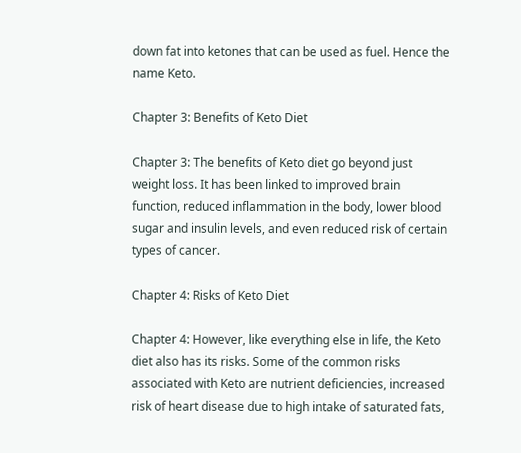down fat into ketones that can be used as fuel. Hence the name Keto.

Chapter 3: Benefits of Keto Diet

Chapter 3: The benefits of Keto diet go beyond just weight loss. It has been linked to improved brain function, reduced inflammation in the body, lower blood sugar and insulin levels, and even reduced risk of certain types of cancer.

Chapter 4: Risks of Keto Diet

Chapter 4: However, like everything else in life, the Keto diet also has its risks. Some of the common risks associated with Keto are nutrient deficiencies, increased risk of heart disease due to high intake of saturated fats,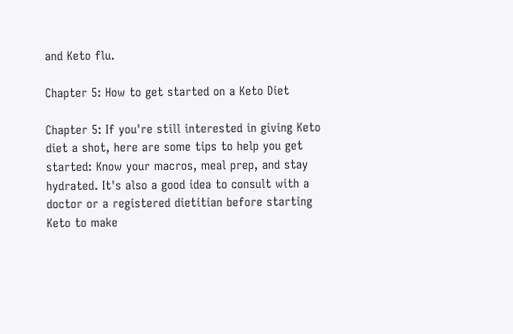and Keto flu.

Chapter 5: How to get started on a Keto Diet

Chapter 5: If you're still interested in giving Keto diet a shot, here are some tips to help you get started: Know your macros, meal prep, and stay hydrated. It's also a good idea to consult with a doctor or a registered dietitian before starting Keto to make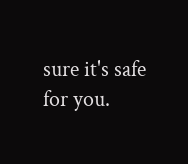sure it's safe for you.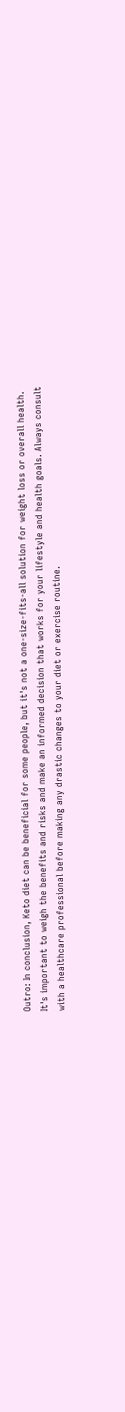Outro: In conclusion, Keto diet can be beneficial for some people, but it's not a one-size-fits-all solution for weight loss or overall health. It's important to weigh the benefits and risks and make an informed decision that works for your lifestyle and health goals. Always consult with a healthcare professional before making any drastic changes to your diet or exercise routine.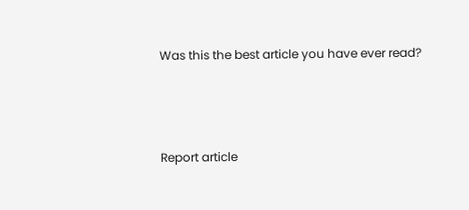Was this the best article you have ever read?



Report article